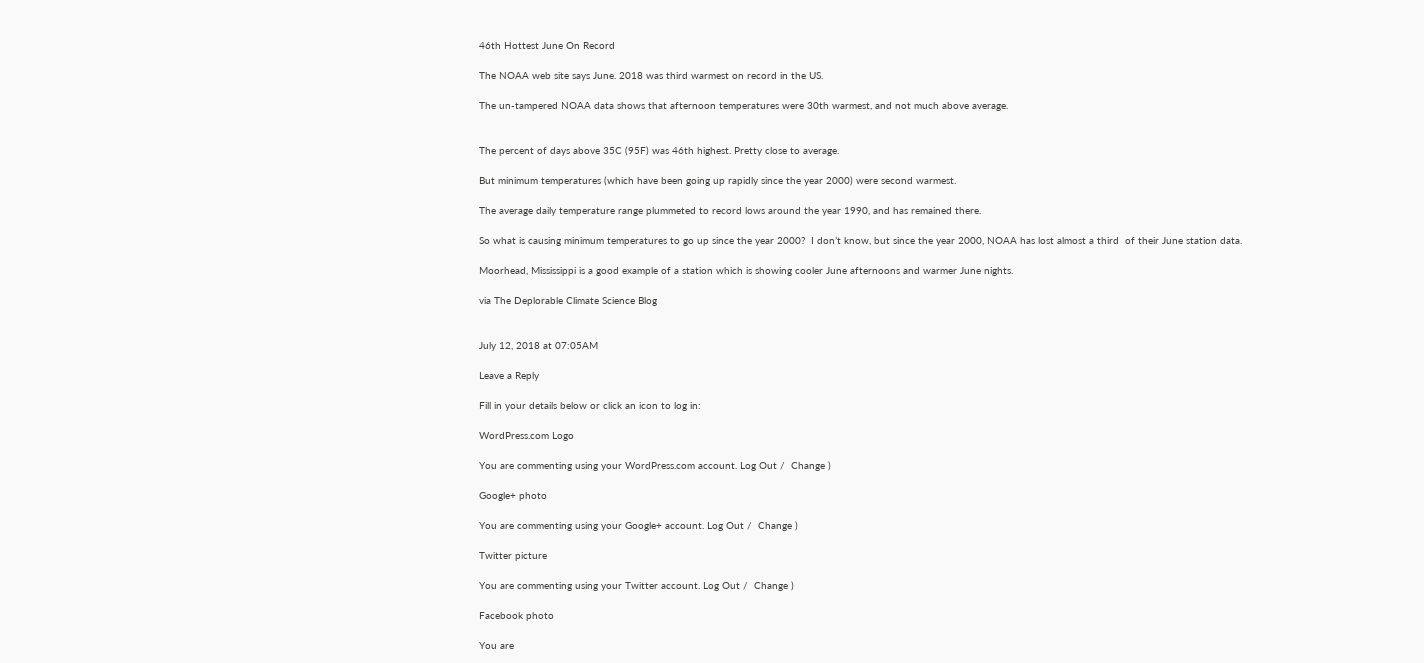46th Hottest June On Record

The NOAA web site says June. 2018 was third warmest on record in the US.

The un-tampered NOAA data shows that afternoon temperatures were 30th warmest, and not much above average.


The percent of days above 35C (95F) was 46th highest. Pretty close to average.

But minimum temperatures (which have been going up rapidly since the year 2000) were second warmest.

The average daily temperature range plummeted to record lows around the year 1990, and has remained there.

So what is causing minimum temperatures to go up since the year 2000?  I don’t know, but since the year 2000, NOAA has lost almost a third  of their June station data.

Moorhead, Mississippi is a good example of a station which is showing cooler June afternoons and warmer June nights.

via The Deplorable Climate Science Blog


July 12, 2018 at 07:05AM

Leave a Reply

Fill in your details below or click an icon to log in:

WordPress.com Logo

You are commenting using your WordPress.com account. Log Out /  Change )

Google+ photo

You are commenting using your Google+ account. Log Out /  Change )

Twitter picture

You are commenting using your Twitter account. Log Out /  Change )

Facebook photo

You are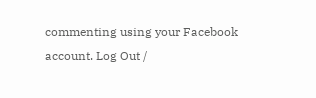commenting using your Facebook account. Log Out /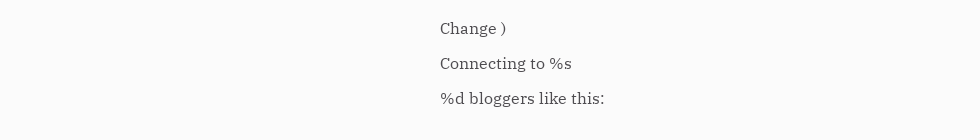Change )

Connecting to %s

%d bloggers like this: